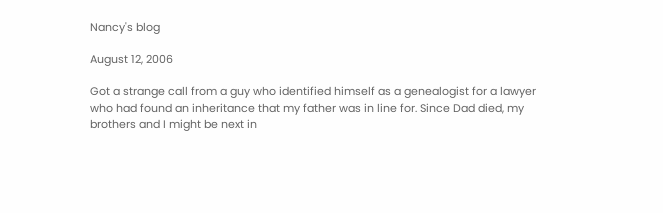Nancy's blog

August 12, 2006

Got a strange call from a guy who identified himself as a genealogist for a lawyer who had found an inheritance that my father was in line for. Since Dad died, my brothers and I might be next in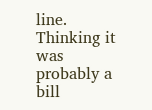line. Thinking it was probably a bill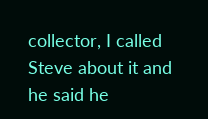collector, I called Steve about it and he said he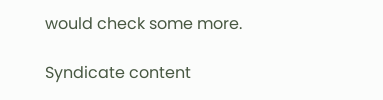would check some more.

Syndicate content